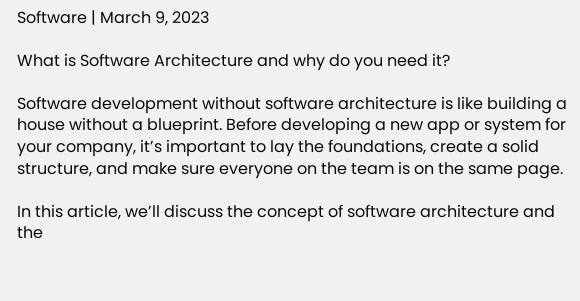Software | March 9, 2023

What is Software Architecture and why do you need it?

Software development without software architecture is like building a house without a blueprint. Before developing a new app or system for your company, it’s important to lay the foundations, create a solid structure, and make sure everyone on the team is on the same page.

In this article, we’ll discuss the concept of software architecture and the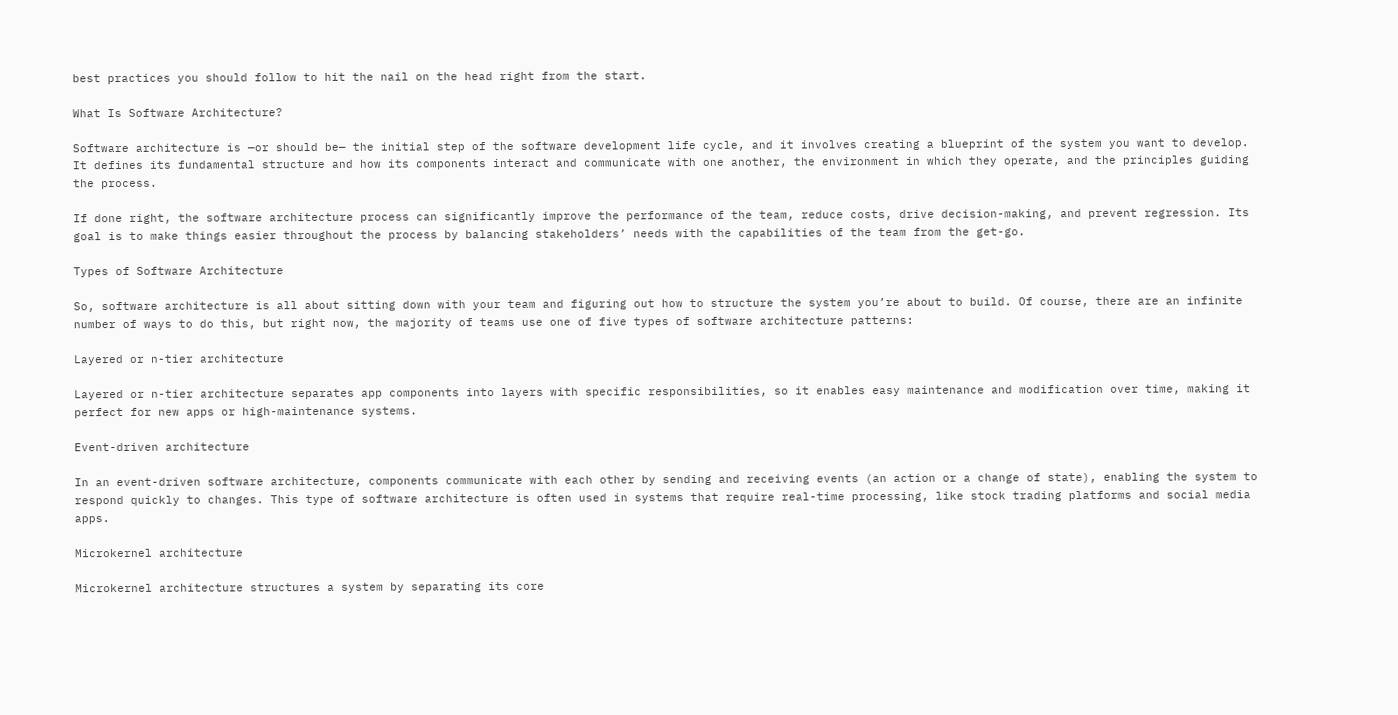best practices you should follow to hit the nail on the head right from the start.

What Is Software Architecture?

Software architecture is —or should be— the initial step of the software development life cycle, and it involves creating a blueprint of the system you want to develop. It defines its fundamental structure and how its components interact and communicate with one another, the environment in which they operate, and the principles guiding the process.

If done right, the software architecture process can significantly improve the performance of the team, reduce costs, drive decision-making, and prevent regression. Its goal is to make things easier throughout the process by balancing stakeholders’ needs with the capabilities of the team from the get-go.

Types of Software Architecture

So, software architecture is all about sitting down with your team and figuring out how to structure the system you’re about to build. Of course, there are an infinite number of ways to do this, but right now, the majority of teams use one of five types of software architecture patterns:

Layered or n-tier architecture

Layered or n-tier architecture separates app components into layers with specific responsibilities, so it enables easy maintenance and modification over time, making it perfect for new apps or high-maintenance systems.

Event-driven architecture

In an event-driven software architecture, components communicate with each other by sending and receiving events (an action or a change of state), enabling the system to respond quickly to changes. This type of software architecture is often used in systems that require real-time processing, like stock trading platforms and social media apps.

Microkernel architecture

Microkernel architecture structures a system by separating its core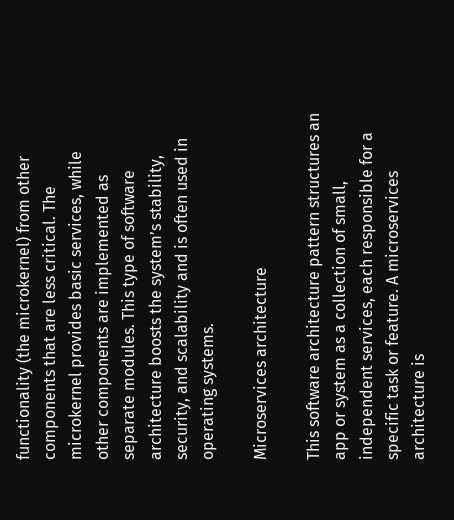functionality (the microkernel) from other components that are less critical. The microkernel provides basic services, while other components are implemented as separate modules. This type of software architecture boosts the system’s stability, security, and scalability and is often used in operating systems.

Microservices architecture

This software architecture pattern structures an app or system as a collection of small, independent services, each responsible for a specific task or feature. A microservices architecture is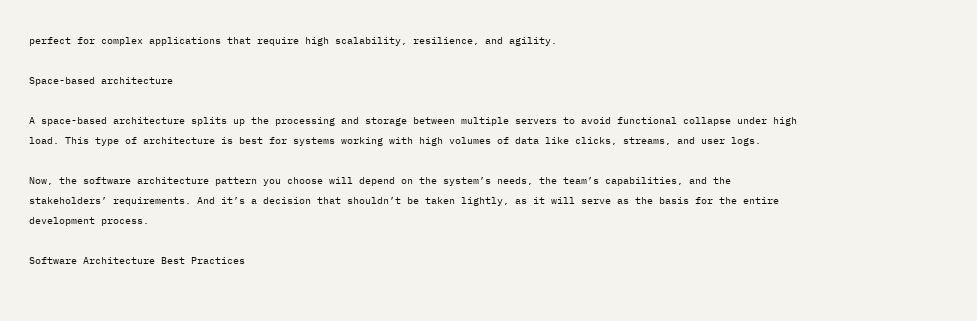perfect for complex applications that require high scalability, resilience, and agility.

Space-based architecture

A space-based architecture splits up the processing and storage between multiple servers to avoid functional collapse under high load. This type of architecture is best for systems working with high volumes of data like clicks, streams, and user logs.

Now, the software architecture pattern you choose will depend on the system’s needs, the team’s capabilities, and the stakeholders’ requirements. And it’s a decision that shouldn’t be taken lightly, as it will serve as the basis for the entire development process.

Software Architecture Best Practices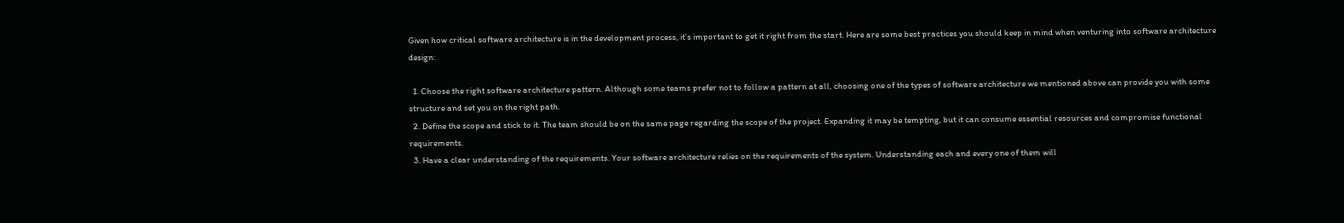Given how critical software architecture is in the development process, it’s important to get it right from the start. Here are some best practices you should keep in mind when venturing into software architecture design:

  1. Choose the right software architecture pattern. Although some teams prefer not to follow a pattern at all, choosing one of the types of software architecture we mentioned above can provide you with some structure and set you on the right path.
  2. Define the scope and stick to it. The team should be on the same page regarding the scope of the project. Expanding it may be tempting, but it can consume essential resources and compromise functional requirements.
  3. Have a clear understanding of the requirements. Your software architecture relies on the requirements of the system. Understanding each and every one of them will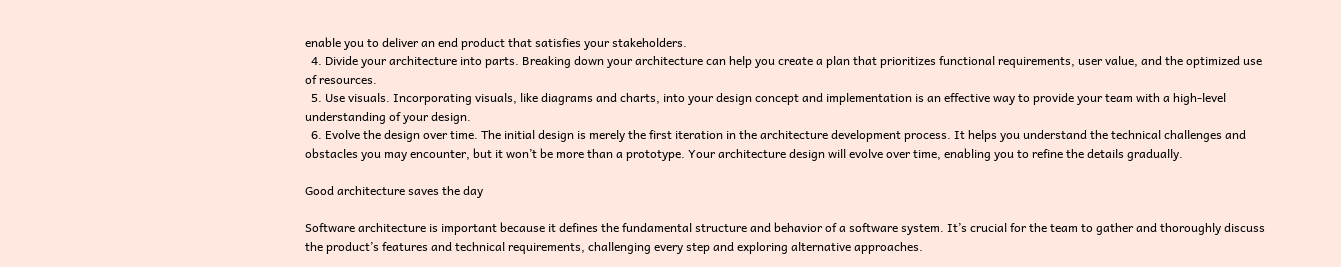enable you to deliver an end product that satisfies your stakeholders.
  4. Divide your architecture into parts. Breaking down your architecture can help you create a plan that prioritizes functional requirements, user value, and the optimized use of resources.
  5. Use visuals. Incorporating visuals, like diagrams and charts, into your design concept and implementation is an effective way to provide your team with a high-level understanding of your design.
  6. Evolve the design over time. The initial design is merely the first iteration in the architecture development process. It helps you understand the technical challenges and obstacles you may encounter, but it won’t be more than a prototype. Your architecture design will evolve over time, enabling you to refine the details gradually.

Good architecture saves the day

Software architecture is important because it defines the fundamental structure and behavior of a software system. It’s crucial for the team to gather and thoroughly discuss the product’s features and technical requirements, challenging every step and exploring alternative approaches.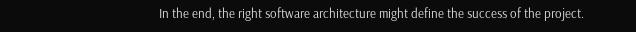In the end, the right software architecture might define the success of the project.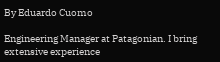By Eduardo Cuomo

Engineering Manager at Patagonian. I bring extensive experience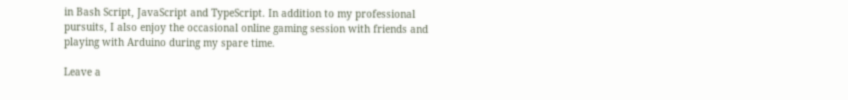in Bash Script, JavaScript and TypeScript. In addition to my professional pursuits, I also enjoy the occasional online gaming session with friends and playing with Arduino during my spare time.

Leave a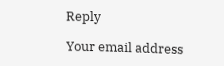Reply

Your email address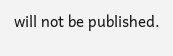will not be published.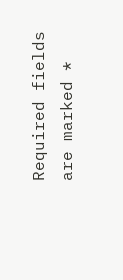Required fields are marked *